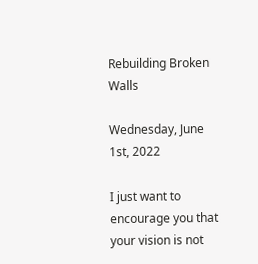Rebuilding Broken Walls

Wednesday, June 1st, 2022

I just want to encourage you that your vision is not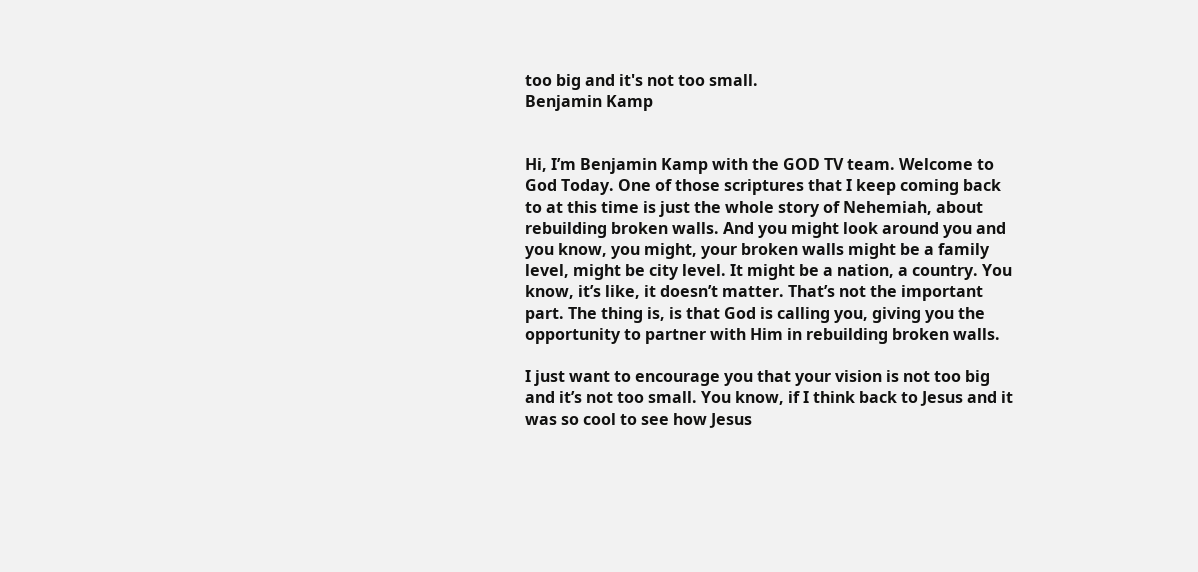too big and it's not too small.
Benjamin Kamp


Hi, I’m Benjamin Kamp with the GOD TV team. Welcome to God Today. One of those scriptures that I keep coming back to at this time is just the whole story of Nehemiah, about rebuilding broken walls. And you might look around you and you know, you might, your broken walls might be a family level, might be city level. It might be a nation, a country. You know, it’s like, it doesn’t matter. That’s not the important part. The thing is, is that God is calling you, giving you the opportunity to partner with Him in rebuilding broken walls.

I just want to encourage you that your vision is not too big and it’s not too small. You know, if I think back to Jesus and it was so cool to see how Jesus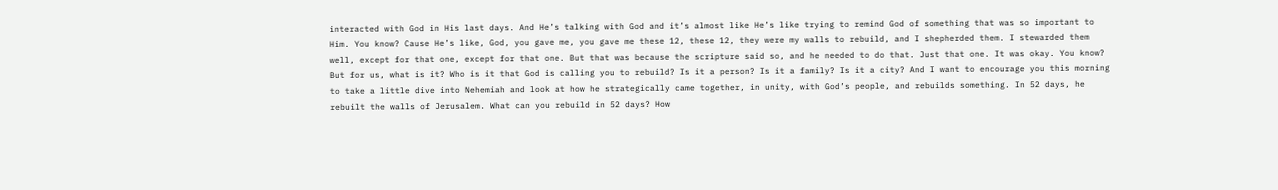interacted with God in His last days. And He’s talking with God and it’s almost like He’s like trying to remind God of something that was so important to Him. You know? Cause He’s like, God, you gave me, you gave me these 12, these 12, they were my walls to rebuild, and I shepherded them. I stewarded them well, except for that one, except for that one. But that was because the scripture said so, and he needed to do that. Just that one. It was okay. You know? But for us, what is it? Who is it that God is calling you to rebuild? Is it a person? Is it a family? Is it a city? And I want to encourage you this morning to take a little dive into Nehemiah and look at how he strategically came together, in unity, with God’s people, and rebuilds something. In 52 days, he rebuilt the walls of Jerusalem. What can you rebuild in 52 days? How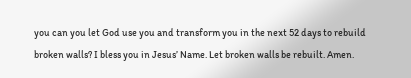you can you let God use you and transform you in the next 52 days to rebuild broken walls? I bless you in Jesus’ Name. Let broken walls be rebuilt. Amen.